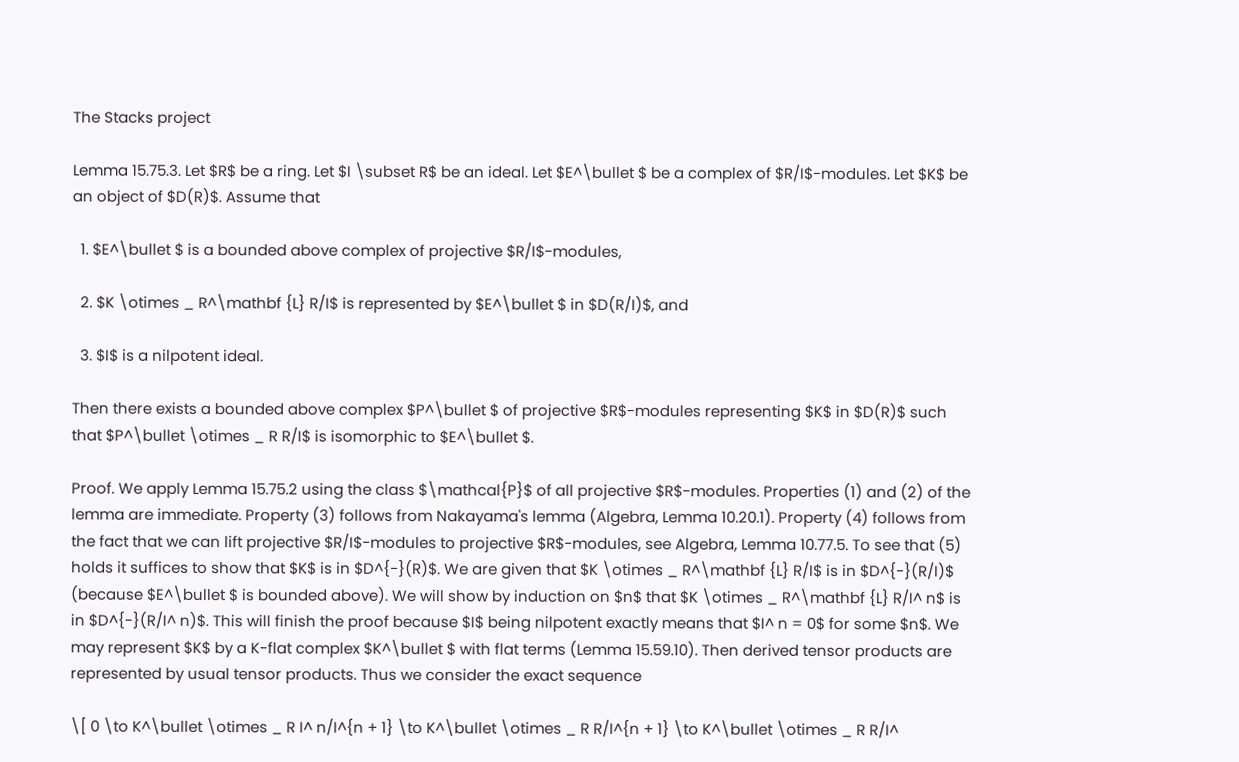The Stacks project

Lemma 15.75.3. Let $R$ be a ring. Let $I \subset R$ be an ideal. Let $E^\bullet $ be a complex of $R/I$-modules. Let $K$ be an object of $D(R)$. Assume that

  1. $E^\bullet $ is a bounded above complex of projective $R/I$-modules,

  2. $K \otimes _ R^\mathbf {L} R/I$ is represented by $E^\bullet $ in $D(R/I)$, and

  3. $I$ is a nilpotent ideal.

Then there exists a bounded above complex $P^\bullet $ of projective $R$-modules representing $K$ in $D(R)$ such that $P^\bullet \otimes _ R R/I$ is isomorphic to $E^\bullet $.

Proof. We apply Lemma 15.75.2 using the class $\mathcal{P}$ of all projective $R$-modules. Properties (1) and (2) of the lemma are immediate. Property (3) follows from Nakayama's lemma (Algebra, Lemma 10.20.1). Property (4) follows from the fact that we can lift projective $R/I$-modules to projective $R$-modules, see Algebra, Lemma 10.77.5. To see that (5) holds it suffices to show that $K$ is in $D^{-}(R)$. We are given that $K \otimes _ R^\mathbf {L} R/I$ is in $D^{-}(R/I)$ (because $E^\bullet $ is bounded above). We will show by induction on $n$ that $K \otimes _ R^\mathbf {L} R/I^ n$ is in $D^{-}(R/I^ n)$. This will finish the proof because $I$ being nilpotent exactly means that $I^ n = 0$ for some $n$. We may represent $K$ by a K-flat complex $K^\bullet $ with flat terms (Lemma 15.59.10). Then derived tensor products are represented by usual tensor products. Thus we consider the exact sequence

\[ 0 \to K^\bullet \otimes _ R I^ n/I^{n + 1} \to K^\bullet \otimes _ R R/I^{n + 1} \to K^\bullet \otimes _ R R/I^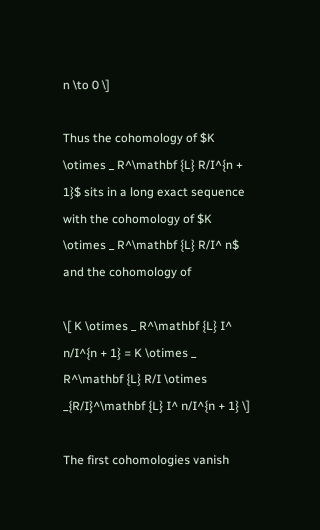n \to 0 \]

Thus the cohomology of $K \otimes _ R^\mathbf {L} R/I^{n + 1}$ sits in a long exact sequence with the cohomology of $K \otimes _ R^\mathbf {L} R/I^ n$ and the cohomology of

\[ K \otimes _ R^\mathbf {L} I^ n/I^{n + 1} = K \otimes _ R^\mathbf {L} R/I \otimes _{R/I}^\mathbf {L} I^ n/I^{n + 1} \]

The first cohomologies vanish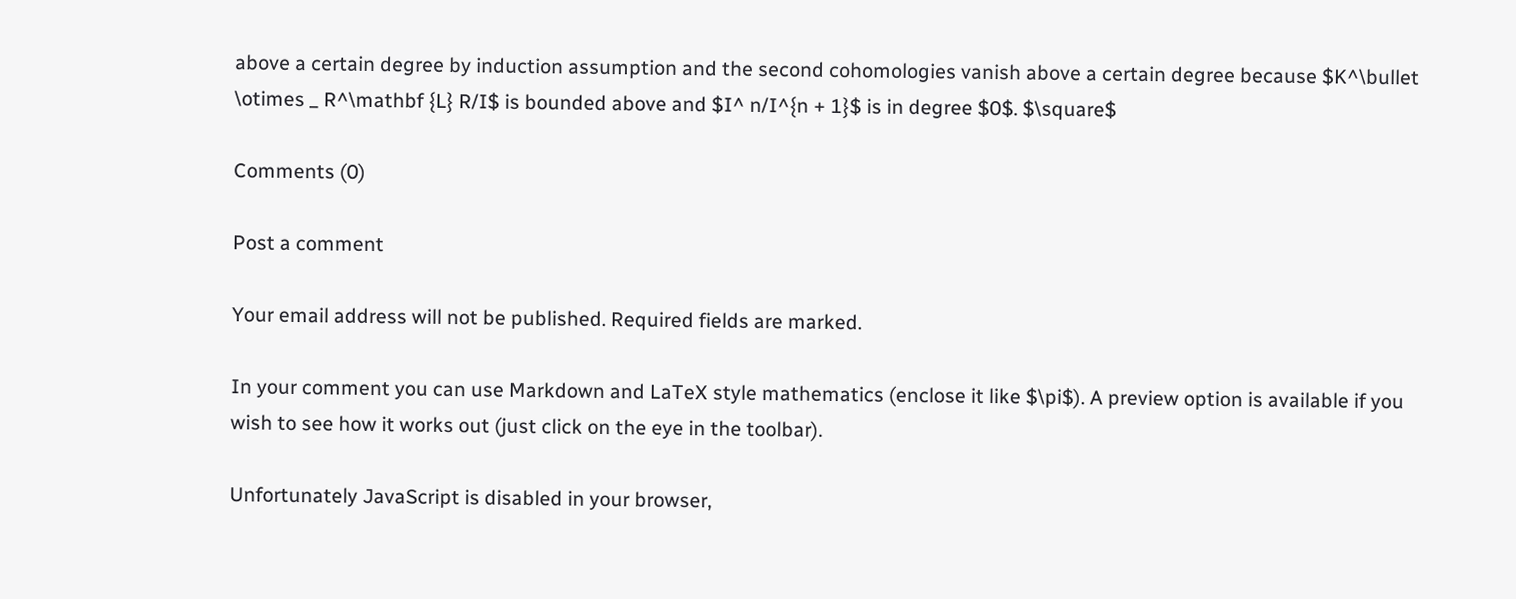above a certain degree by induction assumption and the second cohomologies vanish above a certain degree because $K^\bullet \otimes _ R^\mathbf {L} R/I$ is bounded above and $I^ n/I^{n + 1}$ is in degree $0$. $\square$

Comments (0)

Post a comment

Your email address will not be published. Required fields are marked.

In your comment you can use Markdown and LaTeX style mathematics (enclose it like $\pi$). A preview option is available if you wish to see how it works out (just click on the eye in the toolbar).

Unfortunately JavaScript is disabled in your browser,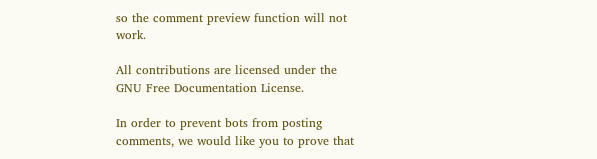so the comment preview function will not work.

All contributions are licensed under the GNU Free Documentation License.

In order to prevent bots from posting comments, we would like you to prove that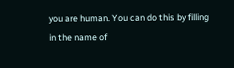you are human. You can do this by filling in the name of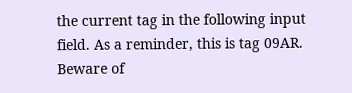the current tag in the following input field. As a reminder, this is tag 09AR. Beware of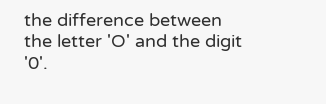the difference between the letter 'O' and the digit '0'.